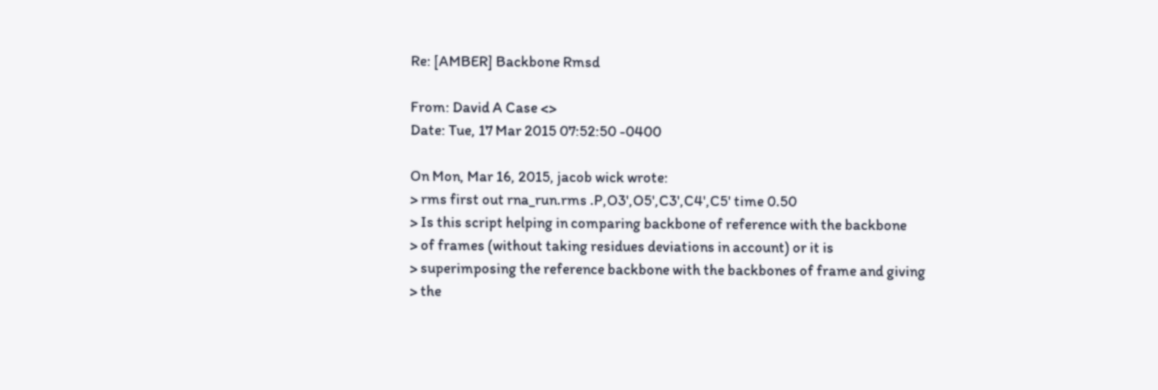Re: [AMBER] Backbone Rmsd

From: David A Case <>
Date: Tue, 17 Mar 2015 07:52:50 -0400

On Mon, Mar 16, 2015, jacob wick wrote:
> rms first out rna_run.rms .P,O3',O5',C3',C4',C5' time 0.50
> Is this script helping in comparing backbone of reference with the backbone
> of frames (without taking residues deviations in account) or it is
> superimposing the reference backbone with the backbones of frame and giving
> the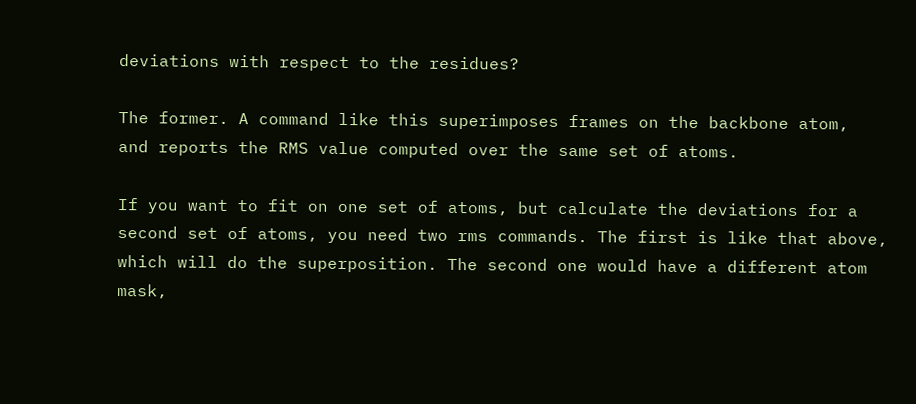deviations with respect to the residues?

The former. A command like this superimposes frames on the backbone atom,
and reports the RMS value computed over the same set of atoms.

If you want to fit on one set of atoms, but calculate the deviations for a
second set of atoms, you need two rms commands. The first is like that above,
which will do the superposition. The second one would have a different atom
mask,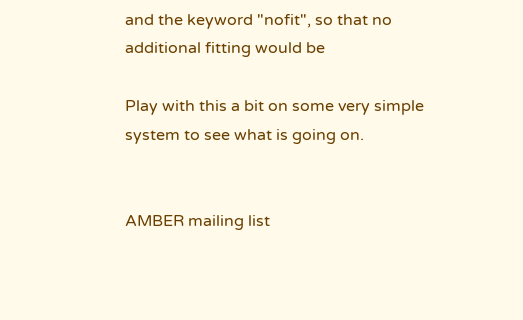and the keyword "nofit", so that no additional fitting would be

Play with this a bit on some very simple system to see what is going on.


AMBER mailing list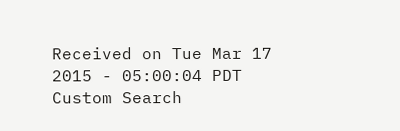Received on Tue Mar 17 2015 - 05:00:04 PDT
Custom Search